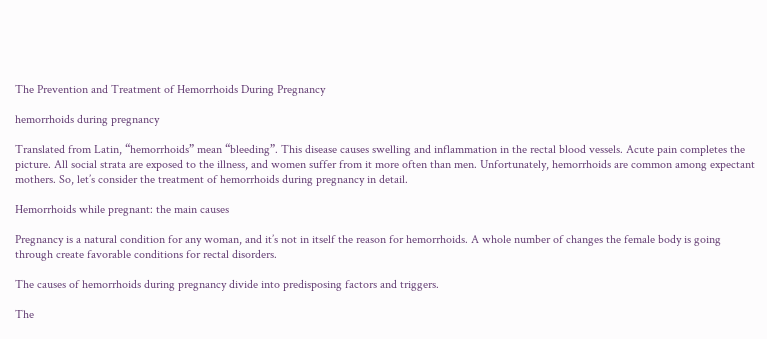The Prevention and Treatment of Hemorrhoids During Pregnancy

hemorrhoids during pregnancy

Translated from Latin, “hemorrhoids” mean “bleeding”. This disease causes swelling and inflammation in the rectal blood vessels. Acute pain completes the picture. All social strata are exposed to the illness, and women suffer from it more often than men. Unfortunately, hemorrhoids are common among expectant mothers. So, let’s consider the treatment of hemorrhoids during pregnancy in detail.

Hemorrhoids while pregnant: the main causes

Pregnancy is a natural condition for any woman, and it’s not in itself the reason for hemorrhoids. A whole number of changes the female body is going through create favorable conditions for rectal disorders.

The causes of hemorrhoids during pregnancy divide into predisposing factors and triggers.

The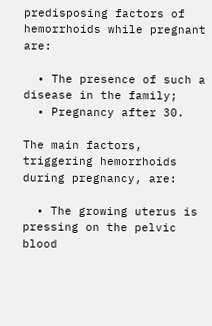predisposing factors of hemorrhoids while pregnant are:

  • The presence of such a disease in the family;
  • Pregnancy after 30.

The main factors, triggering hemorrhoids during pregnancy, are:

  • The growing uterus is pressing on the pelvic blood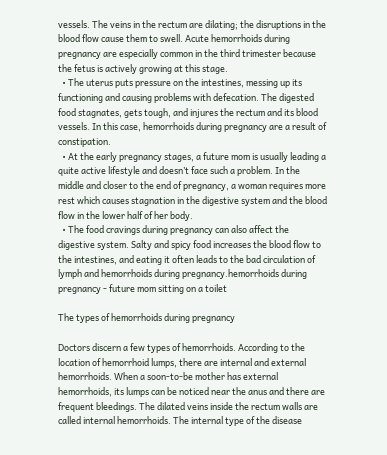vessels. The veins in the rectum are dilating; the disruptions in the blood flow cause them to swell. Acute hemorrhoids during pregnancy are especially common in the third trimester because the fetus is actively growing at this stage.
  • The uterus puts pressure on the intestines, messing up its functioning and causing problems with defecation. The digested food stagnates, gets tough, and injures the rectum and its blood vessels. In this case, hemorrhoids during pregnancy are a result of constipation.
  • At the early pregnancy stages, a future mom is usually leading a quite active lifestyle and doesn’t face such a problem. In the middle and closer to the end of pregnancy, a woman requires more rest which causes stagnation in the digestive system and the blood flow in the lower half of her body.
  • The food cravings during pregnancy can also affect the digestive system. Salty and spicy food increases the blood flow to the intestines, and eating it often leads to the bad circulation of lymph and hemorrhoids during pregnancy.hemorrhoids during pregnancy - future mom sitting on a toilet

The types of hemorrhoids during pregnancy

Doctors discern a few types of hemorrhoids. According to the location of hemorrhoid lumps, there are internal and external hemorrhoids. When a soon-to-be mother has external hemorrhoids, its lumps can be noticed near the anus and there are frequent bleedings. The dilated veins inside the rectum walls are called internal hemorrhoids. The internal type of the disease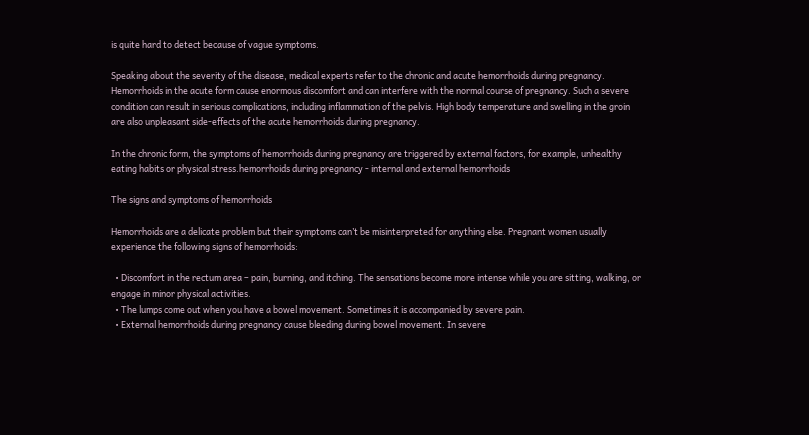is quite hard to detect because of vague symptoms.

Speaking about the severity of the disease, medical experts refer to the chronic and acute hemorrhoids during pregnancy. Hemorrhoids in the acute form cause enormous discomfort and can interfere with the normal course of pregnancy. Such a severe condition can result in serious complications, including inflammation of the pelvis. High body temperature and swelling in the groin are also unpleasant side-effects of the acute hemorrhoids during pregnancy.

In the chronic form, the symptoms of hemorrhoids during pregnancy are triggered by external factors, for example, unhealthy eating habits or physical stress.hemorrhoids during pregnancy - internal and external hemorrhoids

The signs and symptoms of hemorrhoids

Hemorrhoids are a delicate problem but their symptoms can’t be misinterpreted for anything else. Pregnant women usually experience the following signs of hemorrhoids:

  • Discomfort in the rectum area – pain, burning, and itching. The sensations become more intense while you are sitting, walking, or engage in minor physical activities.
  • The lumps come out when you have a bowel movement. Sometimes it is accompanied by severe pain.
  • External hemorrhoids during pregnancy cause bleeding during bowel movement. In severe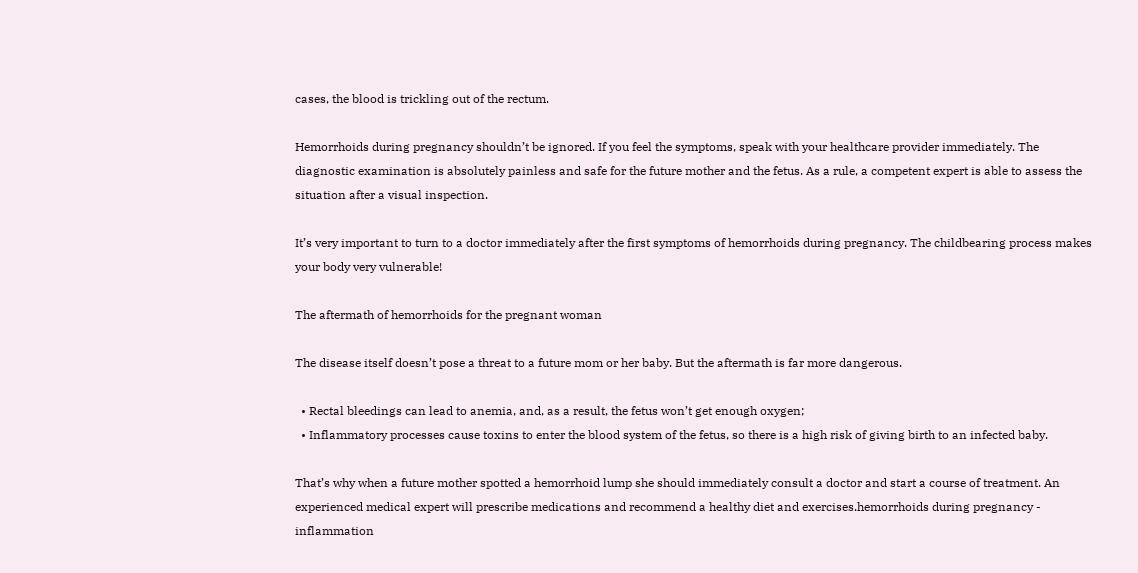cases, the blood is trickling out of the rectum.

Hemorrhoids during pregnancy shouldn’t be ignored. If you feel the symptoms, speak with your healthcare provider immediately. The diagnostic examination is absolutely painless and safe for the future mother and the fetus. As a rule, a competent expert is able to assess the situation after a visual inspection.

It’s very important to turn to a doctor immediately after the first symptoms of hemorrhoids during pregnancy. The childbearing process makes your body very vulnerable!

The aftermath of hemorrhoids for the pregnant woman

The disease itself doesn’t pose a threat to a future mom or her baby. But the aftermath is far more dangerous.

  • Rectal bleedings can lead to anemia, and, as a result, the fetus won’t get enough oxygen;
  • Inflammatory processes cause toxins to enter the blood system of the fetus, so there is a high risk of giving birth to an infected baby.

That’s why when a future mother spotted a hemorrhoid lump she should immediately consult a doctor and start a course of treatment. An experienced medical expert will prescribe medications and recommend a healthy diet and exercises.hemorrhoids during pregnancy - inflammation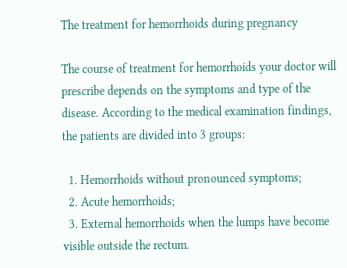The treatment for hemorrhoids during pregnancy

The course of treatment for hemorrhoids your doctor will prescribe depends on the symptoms and type of the disease. According to the medical examination findings, the patients are divided into 3 groups:

  1. Hemorrhoids without pronounced symptoms;
  2. Acute hemorrhoids;
  3. External hemorrhoids when the lumps have become visible outside the rectum.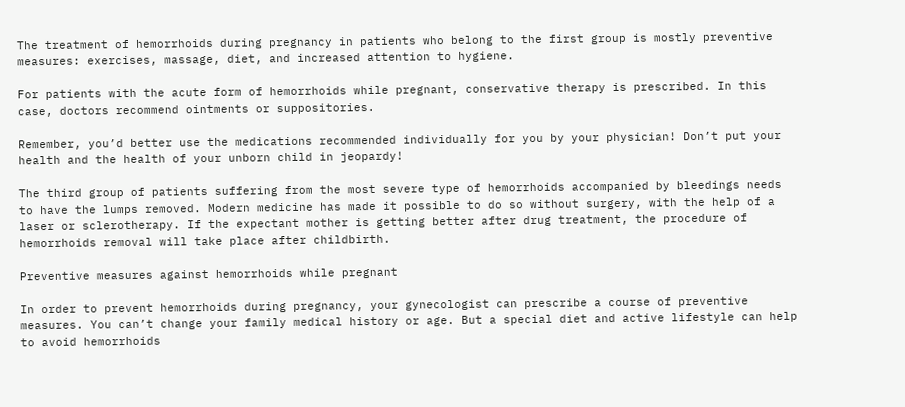The treatment of hemorrhoids during pregnancy in patients who belong to the first group is mostly preventive measures: exercises, massage, diet, and increased attention to hygiene.

For patients with the acute form of hemorrhoids while pregnant, conservative therapy is prescribed. In this case, doctors recommend ointments or suppositories.

Remember, you’d better use the medications recommended individually for you by your physician! Don’t put your health and the health of your unborn child in jeopardy!

The third group of patients suffering from the most severe type of hemorrhoids accompanied by bleedings needs to have the lumps removed. Modern medicine has made it possible to do so without surgery, with the help of a laser or sclerotherapy. If the expectant mother is getting better after drug treatment, the procedure of hemorrhoids removal will take place after childbirth.

Preventive measures against hemorrhoids while pregnant

In order to prevent hemorrhoids during pregnancy, your gynecologist can prescribe a course of preventive measures. You can’t change your family medical history or age. But a special diet and active lifestyle can help to avoid hemorrhoids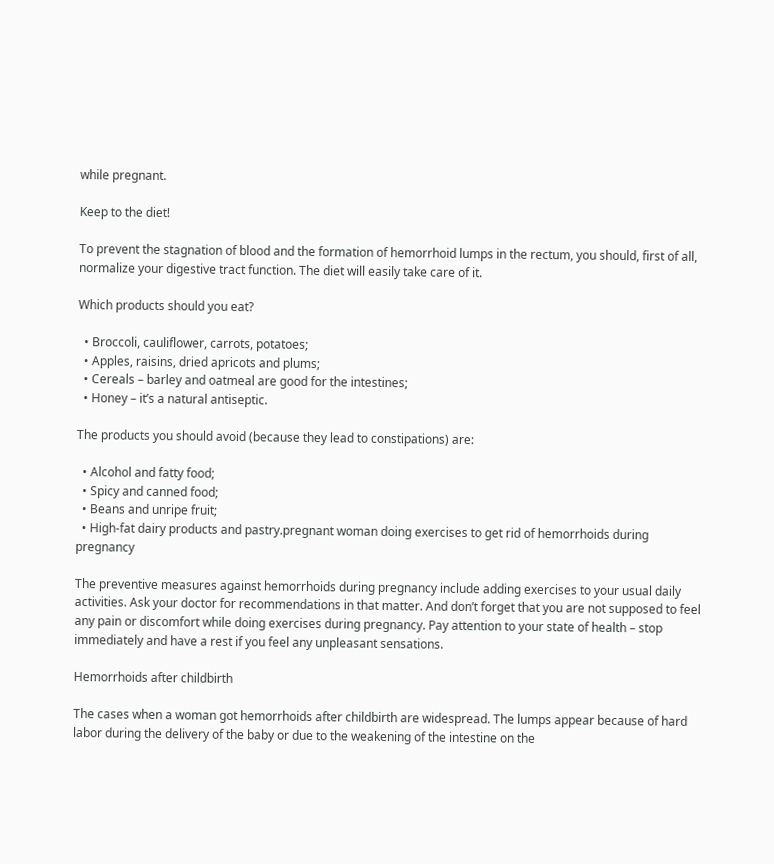while pregnant.

Keep to the diet!

To prevent the stagnation of blood and the formation of hemorrhoid lumps in the rectum, you should, first of all, normalize your digestive tract function. The diet will easily take care of it.

Which products should you eat?

  • Broccoli, cauliflower, carrots, potatoes;
  • Apples, raisins, dried apricots and plums;
  • Cereals – barley and oatmeal are good for the intestines;
  • Honey – it’s a natural antiseptic.

The products you should avoid (because they lead to constipations) are:

  • Alcohol and fatty food;
  • Spicy and canned food;
  • Beans and unripe fruit;
  • High-fat dairy products and pastry.pregnant woman doing exercises to get rid of hemorrhoids during pregnancy

The preventive measures against hemorrhoids during pregnancy include adding exercises to your usual daily activities. Ask your doctor for recommendations in that matter. And don’t forget that you are not supposed to feel any pain or discomfort while doing exercises during pregnancy. Pay attention to your state of health – stop immediately and have a rest if you feel any unpleasant sensations.

Hemorrhoids after childbirth

The cases when a woman got hemorrhoids after childbirth are widespread. The lumps appear because of hard labor during the delivery of the baby or due to the weakening of the intestine on the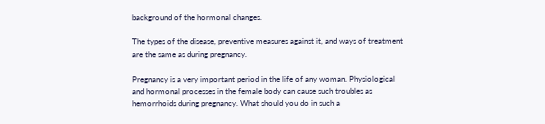background of the hormonal changes.

The types of the disease, preventive measures against it, and ways of treatment are the same as during pregnancy.

Pregnancy is a very important period in the life of any woman. Physiological and hormonal processes in the female body can cause such troubles as hemorrhoids during pregnancy. What should you do in such a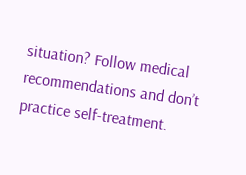situation? Follow medical recommendations and don’t practice self-treatment.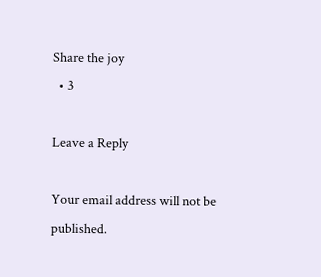Share the joy
  • 3

Leave a Reply

Your email address will not be published.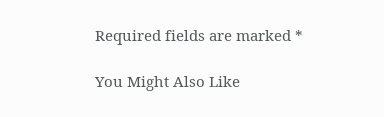Required fields are marked *

You Might Also Like